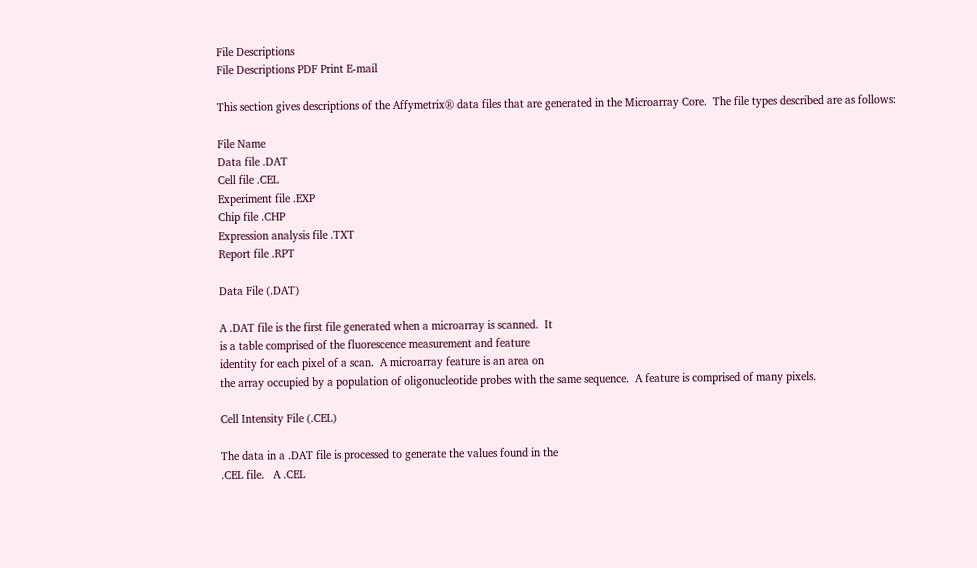File Descriptions
File Descriptions PDF Print E-mail

This section gives descriptions of the Affymetrix® data files that are generated in the Microarray Core.  The file types described are as follows:

File Name
Data file .DAT
Cell file .CEL
Experiment file .EXP
Chip file .CHP
Expression analysis file .TXT
Report file .RPT

Data File (.DAT)

A .DAT file is the first file generated when a microarray is scanned.  It
is a table comprised of the fluorescence measurement and feature
identity for each pixel of a scan.  A microarray feature is an area on
the array occupied by a population of oligonucleotide probes with the same sequence.  A feature is comprised of many pixels.

Cell Intensity File (.CEL)

The data in a .DAT file is processed to generate the values found in the
.CEL file.   A .CEL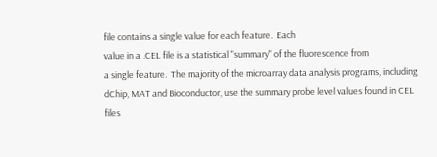file contains a single value for each feature.  Each
value in a .CEL file is a statistical "summary" of the fluorescence from
a single feature.  The majority of the microarray data analysis programs, including dChip, MAT and Bioconductor, use the summary probe level values found in CEL files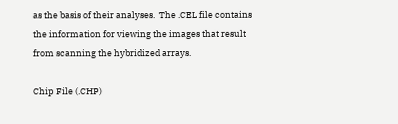as the basis of their analyses.  The .CEL file contains the information for viewing the images that result from scanning the hybridized arrays.

Chip File (.CHP)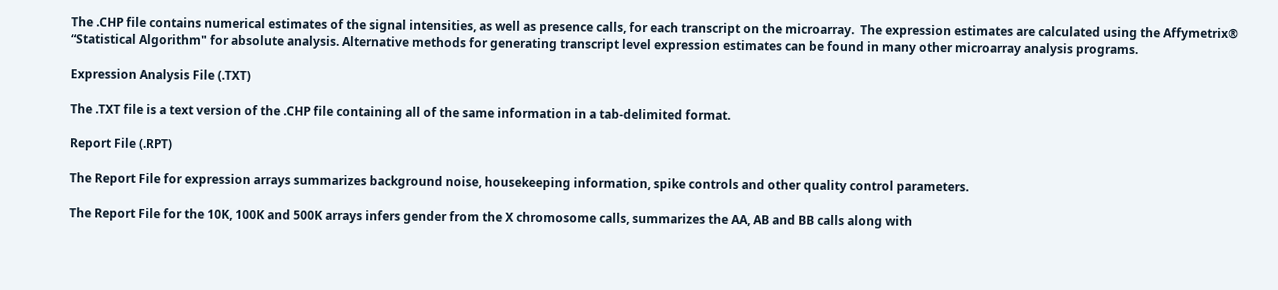The .CHP file contains numerical estimates of the signal intensities, as well as presence calls, for each transcript on the microarray.  The expression estimates are calculated using the Affymetrix® “Statistical Algorithm" for absolute analysis. Alternative methods for generating transcript level expression estimates can be found in many other microarray analysis programs.

Expression Analysis File (.TXT)

The .TXT file is a text version of the .CHP file containing all of the same information in a tab-delimited format.

Report File (.RPT)

The Report File for expression arrays summarizes background noise, housekeeping information, spike controls and other quality control parameters.

The Report File for the 10K, 100K and 500K arrays infers gender from the X chromosome calls, summarizes the AA, AB and BB calls along with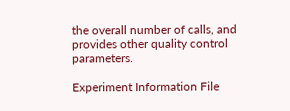the overall number of calls, and provides other quality control parameters.

Experiment Information File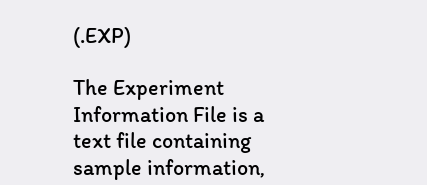(.EXP)

The Experiment Information File is a text file containing sample information,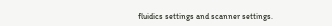fluidics settings and scanner settings.